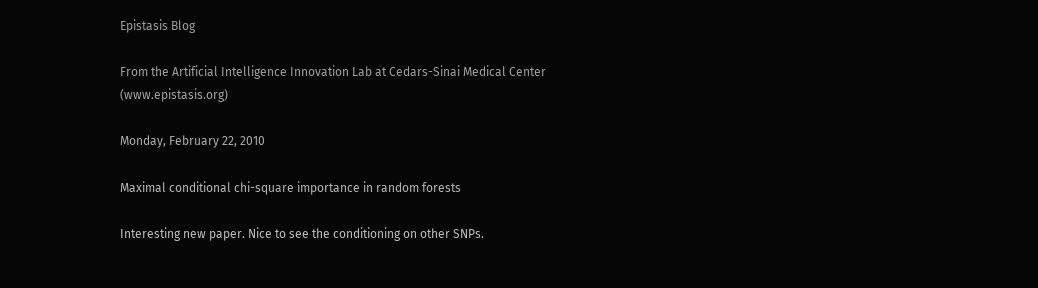Epistasis Blog

From the Artificial Intelligence Innovation Lab at Cedars-Sinai Medical Center (www.epistasis.org)

Monday, February 22, 2010

Maximal conditional chi-square importance in random forests

Interesting new paper. Nice to see the conditioning on other SNPs.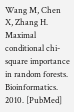Wang M, Chen X, Zhang H. Maximal conditional chi-square importance in random forests. Bioinformatics. 2010. [PubMed]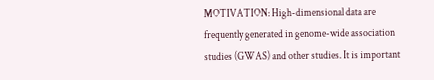MOTIVATION: High-dimensional data are frequently generated in genome-wide association studies (GWAS) and other studies. It is important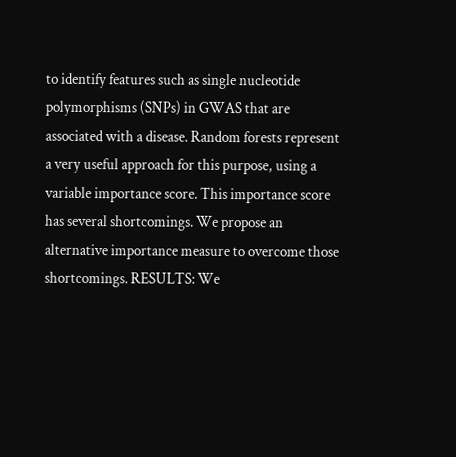to identify features such as single nucleotide polymorphisms (SNPs) in GWAS that are associated with a disease. Random forests represent a very useful approach for this purpose, using a variable importance score. This importance score has several shortcomings. We propose an alternative importance measure to overcome those shortcomings. RESULTS: We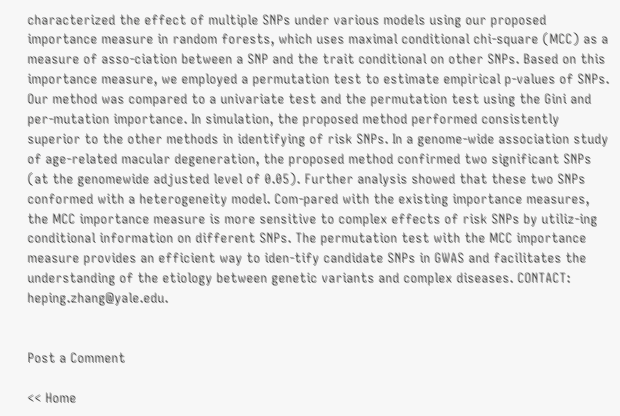characterized the effect of multiple SNPs under various models using our proposed importance measure in random forests, which uses maximal conditional chi-square (MCC) as a measure of asso-ciation between a SNP and the trait conditional on other SNPs. Based on this importance measure, we employed a permutation test to estimate empirical p-values of SNPs. Our method was compared to a univariate test and the permutation test using the Gini and per-mutation importance. In simulation, the proposed method performed consistently superior to the other methods in identifying of risk SNPs. In a genome-wide association study of age-related macular degeneration, the proposed method confirmed two significant SNPs (at the genomewide adjusted level of 0.05). Further analysis showed that these two SNPs conformed with a heterogeneity model. Com-pared with the existing importance measures, the MCC importance measure is more sensitive to complex effects of risk SNPs by utiliz-ing conditional information on different SNPs. The permutation test with the MCC importance measure provides an efficient way to iden-tify candidate SNPs in GWAS and facilitates the understanding of the etiology between genetic variants and complex diseases. CONTACT: heping.zhang@yale.edu.


Post a Comment

<< Home